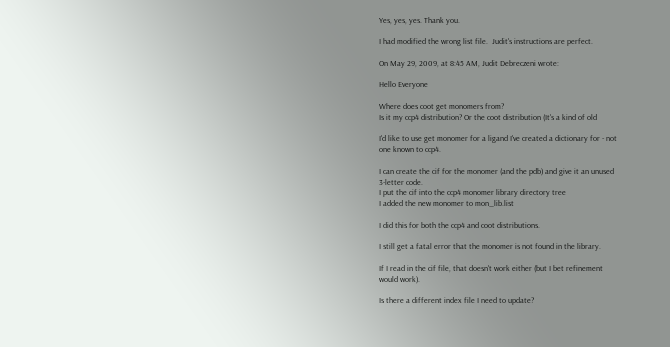Yes, yes, yes. Thank you.

I had modified the wrong list file.  Judit's instructions are perfect.

On May 29, 2009, at 8:45 AM, Judit Debreczeni wrote:

Hello Everyone

Where does coot get monomers from?
Is it my ccp4 distribution? Or the coot distribution (It's a kind of old

I'd like to use get monomer for a ligand I've created a dictionary for - not
one known to ccp4.

I can create the cif for the monomer (and the pdb) and give it an unused
3-letter code.
I put the cif into the ccp4 monomer library directory tree
I added the new monomer to mon_lib.list

I did this for both the ccp4 and coot distributions.

I still get a fatal error that the monomer is not found in the library.

If I read in the cif file, that doesn't work either (but I bet refinement
would work).

Is there a different index file I need to update?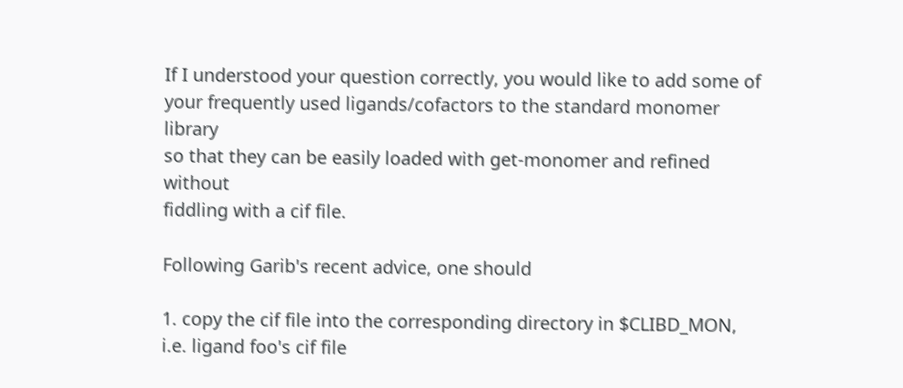If I understood your question correctly, you would like to add some of
your frequently used ligands/cofactors to the standard monomer library
so that they can be easily loaded with get-monomer and refined without
fiddling with a cif file.

Following Garib's recent advice, one should

1. copy the cif file into the corresponding directory in $CLIBD_MON,
i.e. ligand foo's cif file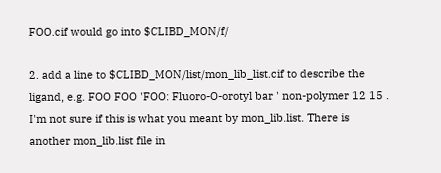FOO.cif would go into $CLIBD_MON/f/

2. add a line to $CLIBD_MON/list/mon_lib_list.cif to describe the ligand, e.g. FOO FOO 'FOO: Fluoro-O-orotyl bar ' non-polymer 12 15 .
I'm not sure if this is what you meant by mon_lib.list. There is
another mon_lib.list file in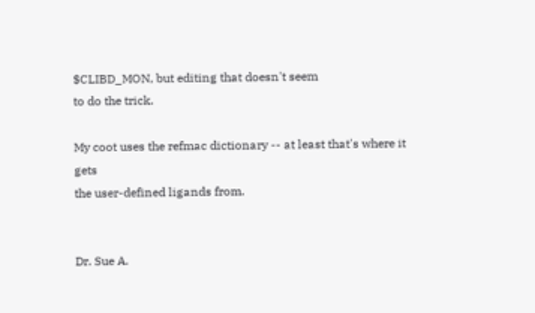$CLIBD_MON, but editing that doesn't seem
to do the trick.

My coot uses the refmac dictionary -- at least that's where it gets
the user-defined ligands from.


Dr. Sue A.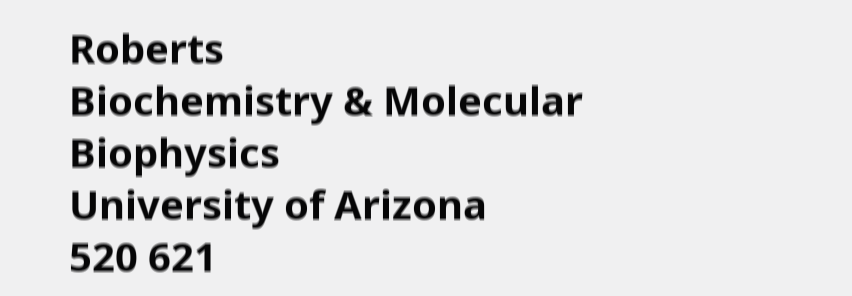Roberts
Biochemistry & Molecular Biophysics
University of Arizona
520 621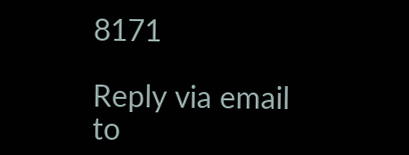8171

Reply via email to